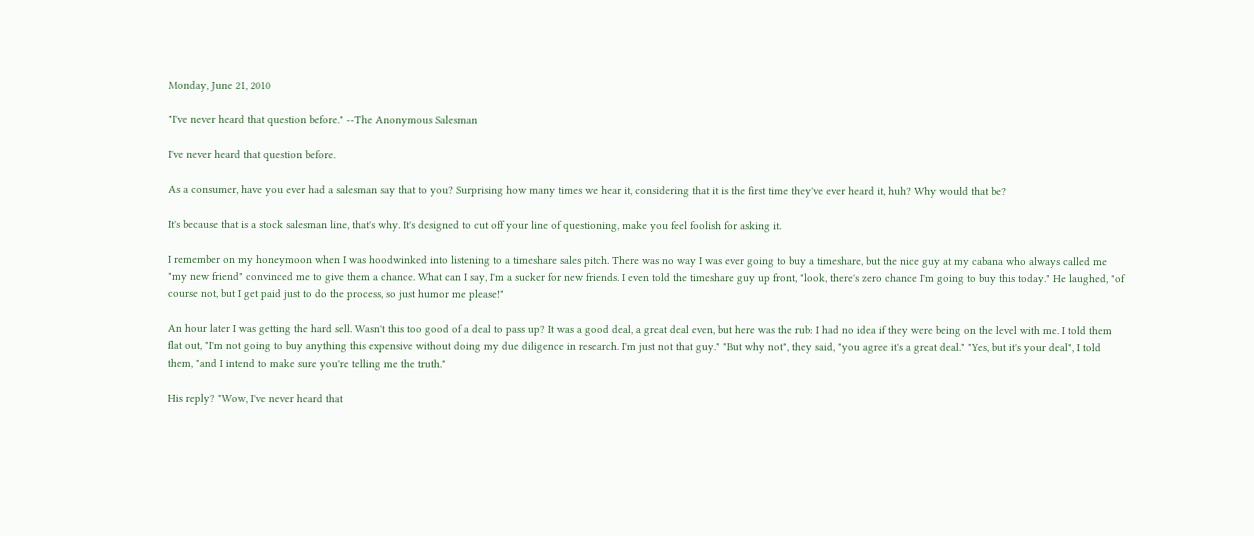Monday, June 21, 2010

"I've never heard that question before." --The Anonymous Salesman

I've never heard that question before.

As a consumer, have you ever had a salesman say that to you? Surprising how many times we hear it, considering that it is the first time they've ever heard it, huh? Why would that be?

It's because that is a stock salesman line, that's why. It's designed to cut off your line of questioning, make you feel foolish for asking it.

I remember on my honeymoon when I was hoodwinked into listening to a timeshare sales pitch. There was no way I was ever going to buy a timeshare, but the nice guy at my cabana who always called me "my new friend" convinced me to give them a chance. What can I say, I'm a sucker for new friends. I even told the timeshare guy up front, "look, there's zero chance I'm going to buy this today." He laughed, "of course not, but I get paid just to do the process, so just humor me please!"

An hour later I was getting the hard sell. Wasn't this too good of a deal to pass up? It was a good deal, a great deal even, but here was the rub: I had no idea if they were being on the level with me. I told them flat out, "I'm not going to buy anything this expensive without doing my due diligence in research. I'm just not that guy." "But why not", they said, "you agree it's a great deal." "Yes, but it's your deal", I told them, "and I intend to make sure you're telling me the truth."

His reply? "Wow, I've never heard that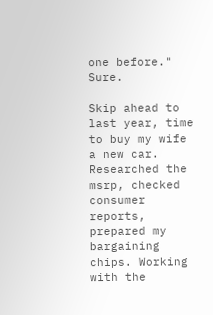one before." Sure.

Skip ahead to last year, time to buy my wife a new car. Researched the msrp, checked consumer reports, prepared my bargaining chips. Working with the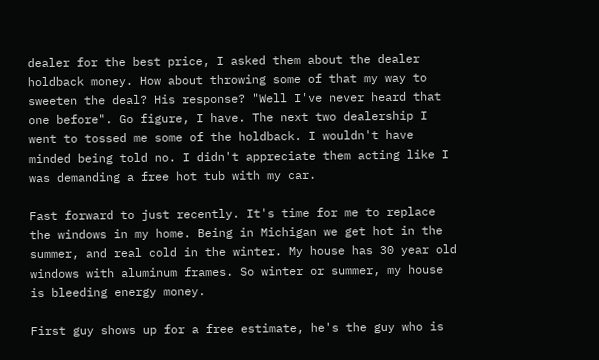dealer for the best price, I asked them about the dealer holdback money. How about throwing some of that my way to sweeten the deal? His response? "Well I've never heard that one before". Go figure, I have. The next two dealership I went to tossed me some of the holdback. I wouldn't have minded being told no. I didn't appreciate them acting like I was demanding a free hot tub with my car.

Fast forward to just recently. It's time for me to replace the windows in my home. Being in Michigan we get hot in the summer, and real cold in the winter. My house has 30 year old windows with aluminum frames. So winter or summer, my house is bleeding energy money.

First guy shows up for a free estimate, he's the guy who is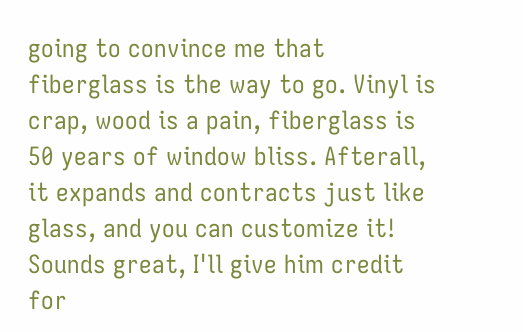going to convince me that fiberglass is the way to go. Vinyl is crap, wood is a pain, fiberglass is 50 years of window bliss. Afterall, it expands and contracts just like glass, and you can customize it! Sounds great, I'll give him credit for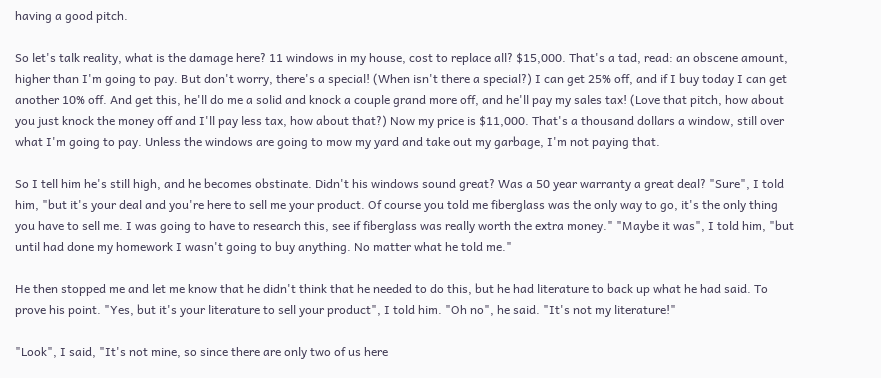having a good pitch.

So let's talk reality, what is the damage here? 11 windows in my house, cost to replace all? $15,000. That's a tad, read: an obscene amount, higher than I'm going to pay. But don't worry, there's a special! (When isn't there a special?) I can get 25% off, and if I buy today I can get another 10% off. And get this, he'll do me a solid and knock a couple grand more off, and he'll pay my sales tax! (Love that pitch, how about you just knock the money off and I'll pay less tax, how about that?) Now my price is $11,000. That's a thousand dollars a window, still over what I'm going to pay. Unless the windows are going to mow my yard and take out my garbage, I'm not paying that.

So I tell him he's still high, and he becomes obstinate. Didn't his windows sound great? Was a 50 year warranty a great deal? "Sure", I told him, "but it's your deal and you're here to sell me your product. Of course you told me fiberglass was the only way to go, it's the only thing you have to sell me. I was going to have to research this, see if fiberglass was really worth the extra money." "Maybe it was", I told him, "but until had done my homework I wasn't going to buy anything. No matter what he told me."

He then stopped me and let me know that he didn't think that he needed to do this, but he had literature to back up what he had said. To prove his point. "Yes, but it's your literature to sell your product", I told him. "Oh no", he said. "It's not my literature!"

"Look", I said, "It's not mine, so since there are only two of us here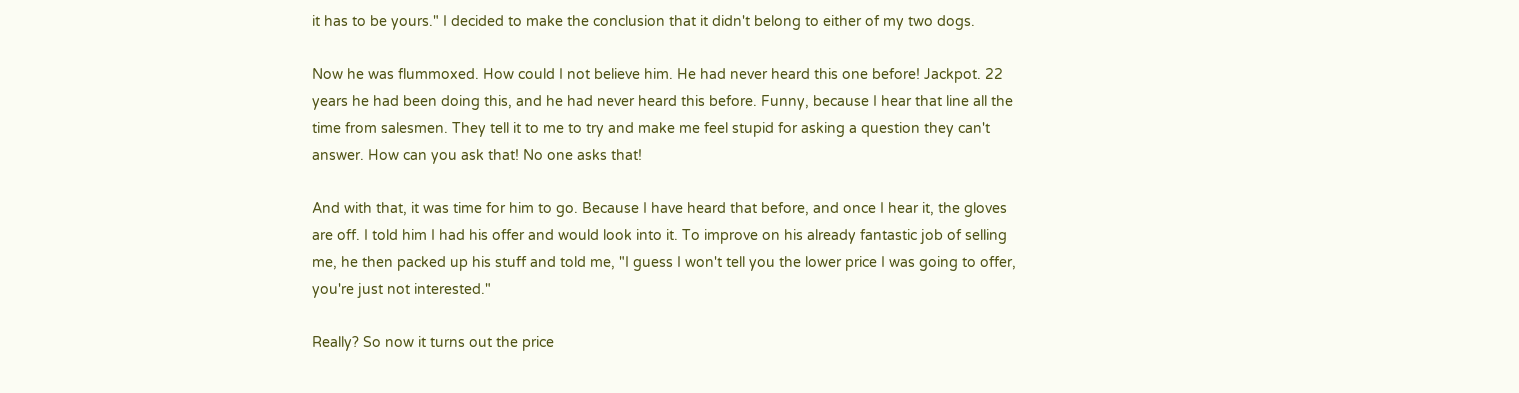it has to be yours." I decided to make the conclusion that it didn't belong to either of my two dogs.

Now he was flummoxed. How could I not believe him. He had never heard this one before! Jackpot. 22 years he had been doing this, and he had never heard this before. Funny, because I hear that line all the time from salesmen. They tell it to me to try and make me feel stupid for asking a question they can't answer. How can you ask that! No one asks that!

And with that, it was time for him to go. Because I have heard that before, and once I hear it, the gloves are off. I told him I had his offer and would look into it. To improve on his already fantastic job of selling me, he then packed up his stuff and told me, "I guess I won't tell you the lower price I was going to offer, you're just not interested."

Really? So now it turns out the price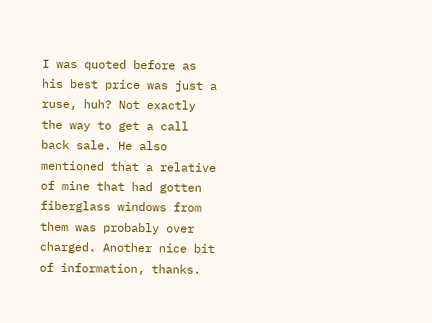I was quoted before as his best price was just a ruse, huh? Not exactly the way to get a call back sale. He also mentioned that a relative of mine that had gotten fiberglass windows from them was probably over charged. Another nice bit of information, thanks.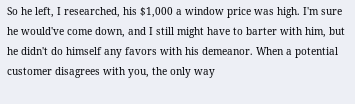So he left, I researched, his $1,000 a window price was high. I'm sure he would've come down, and I still might have to barter with him, but he didn't do himself any favors with his demeanor. When a potential customer disagrees with you, the only way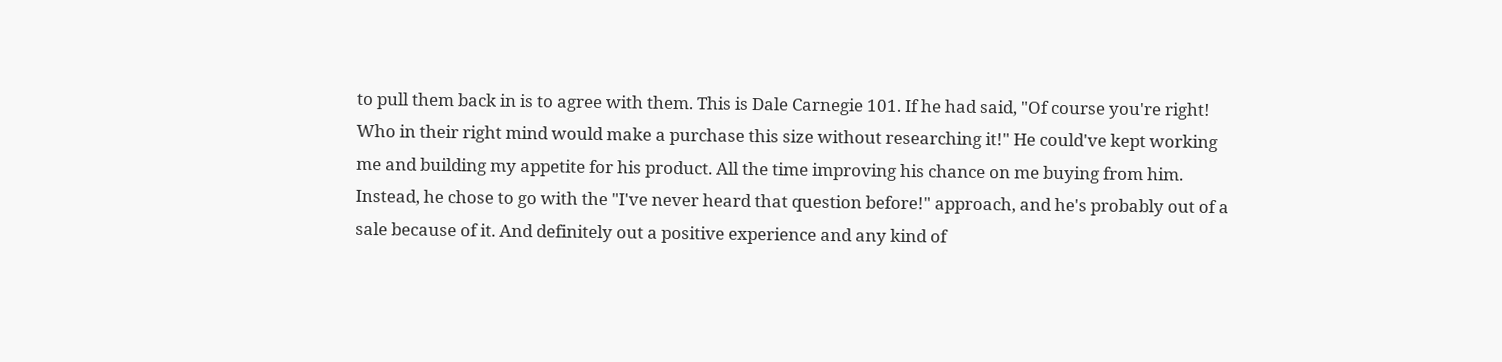to pull them back in is to agree with them. This is Dale Carnegie 101. If he had said, "Of course you're right! Who in their right mind would make a purchase this size without researching it!" He could've kept working me and building my appetite for his product. All the time improving his chance on me buying from him. Instead, he chose to go with the "I've never heard that question before!" approach, and he's probably out of a sale because of it. And definitely out a positive experience and any kind of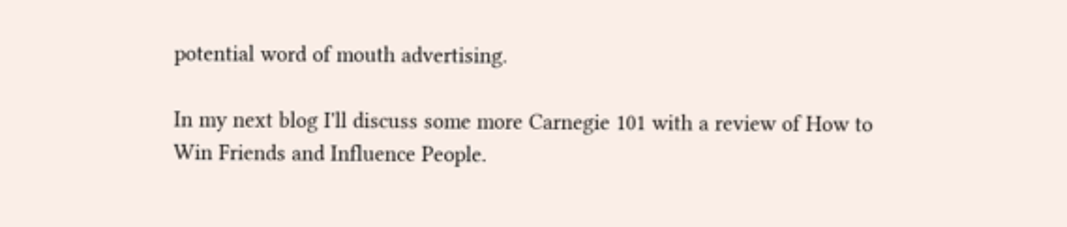potential word of mouth advertising.

In my next blog I'll discuss some more Carnegie 101 with a review of How to Win Friends and Influence People.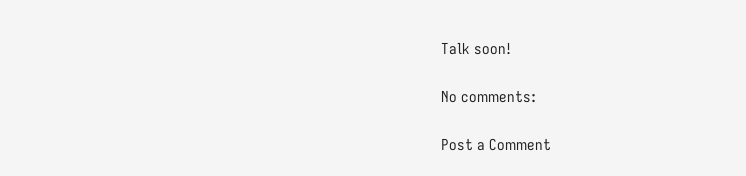Talk soon!

No comments:

Post a Comment